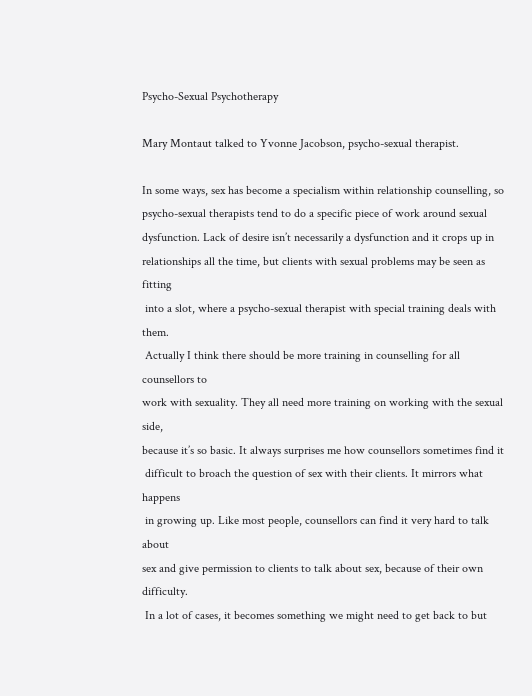Psycho-Sexual Psychotherapy

Mary Montaut talked to Yvonne Jacobson, psycho-sexual therapist.

In some ways, sex has become a specialism within relationship counselling, so
psycho-sexual therapists tend to do a specific piece of work around sexual
dysfunction. Lack of desire isn’t necessarily a dysfunction and it crops up in
relationships all the time, but clients with sexual problems may be seen as fitting
 into a slot, where a psycho-sexual therapist with special training deals with them.
 Actually I think there should be more training in counselling for all counsellors to
work with sexuality. They all need more training on working with the sexual side,
because it’s so basic. It always surprises me how counsellors sometimes find it
 difficult to broach the question of sex with their clients. It mirrors what happens
 in growing up. Like most people, counsellors can find it very hard to talk about
sex and give permission to clients to talk about sex, because of their own difficulty.
 In a lot of cases, it becomes something we might need to get back to but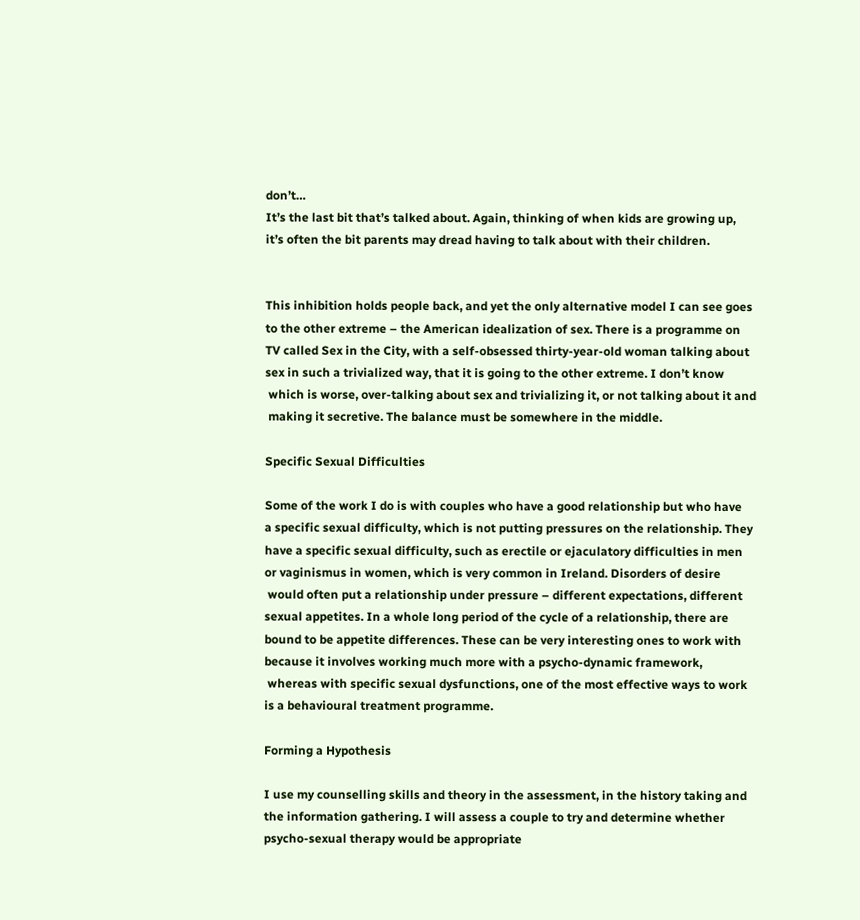don’t…
It’s the last bit that’s talked about. Again, thinking of when kids are growing up,
it’s often the bit parents may dread having to talk about with their children.


This inhibition holds people back, and yet the only alternative model I can see goes
to the other extreme – the American idealization of sex. There is a programme on
TV called Sex in the City, with a self-obsessed thirty-year-old woman talking about
sex in such a trivialized way, that it is going to the other extreme. I don’t know
 which is worse, over-talking about sex and trivializing it, or not talking about it and
 making it secretive. The balance must be somewhere in the middle.

Specific Sexual Difficulties

Some of the work I do is with couples who have a good relationship but who have
a specific sexual difficulty, which is not putting pressures on the relationship. They
have a specific sexual difficulty, such as erectile or ejaculatory difficulties in men
or vaginismus in women, which is very common in Ireland. Disorders of desire
 would often put a relationship under pressure – different expectations, different
sexual appetites. In a whole long period of the cycle of a relationship, there are
bound to be appetite differences. These can be very interesting ones to work with
because it involves working much more with a psycho-dynamic framework,
 whereas with specific sexual dysfunctions, one of the most effective ways to work
is a behavioural treatment programme.

Forming a Hypothesis

I use my counselling skills and theory in the assessment, in the history taking and
the information gathering. I will assess a couple to try and determine whether
psycho-sexual therapy would be appropriate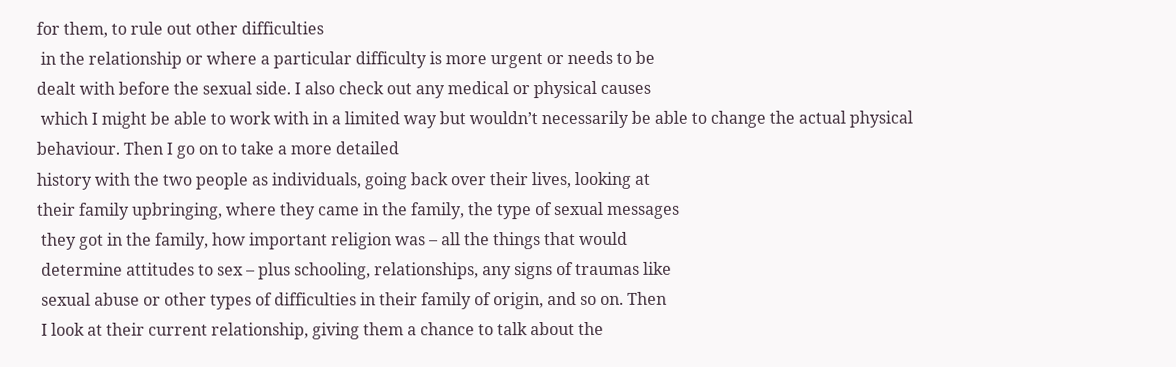for them, to rule out other difficulties
 in the relationship or where a particular difficulty is more urgent or needs to be
dealt with before the sexual side. I also check out any medical or physical causes
 which I might be able to work with in a limited way but wouldn’t necessarily be able to change the actual physical behaviour. Then I go on to take a more detailed
history with the two people as individuals, going back over their lives, looking at
their family upbringing, where they came in the family, the type of sexual messages
 they got in the family, how important religion was – all the things that would
 determine attitudes to sex – plus schooling, relationships, any signs of traumas like
 sexual abuse or other types of difficulties in their family of origin, and so on. Then
 I look at their current relationship, giving them a chance to talk about the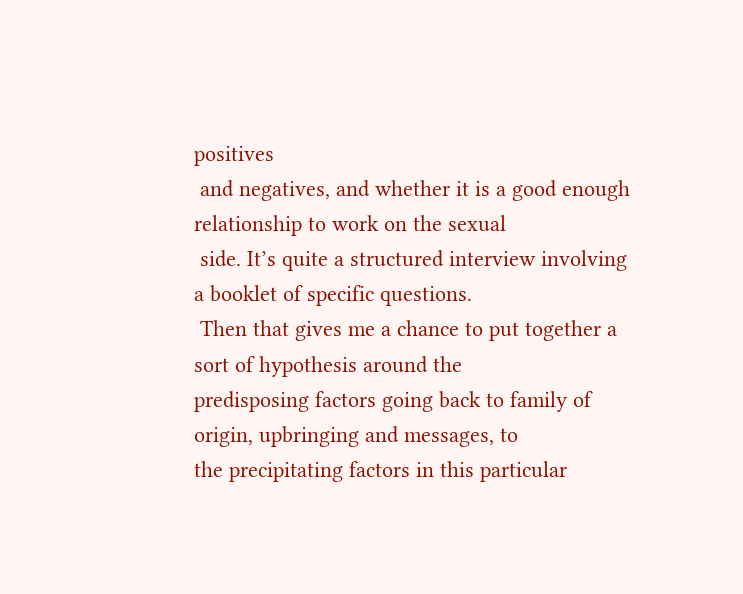positives
 and negatives, and whether it is a good enough relationship to work on the sexual
 side. It’s quite a structured interview involving a booklet of specific questions.
 Then that gives me a chance to put together a sort of hypothesis around the
predisposing factors going back to family of origin, upbringing and messages, to
the precipitating factors in this particular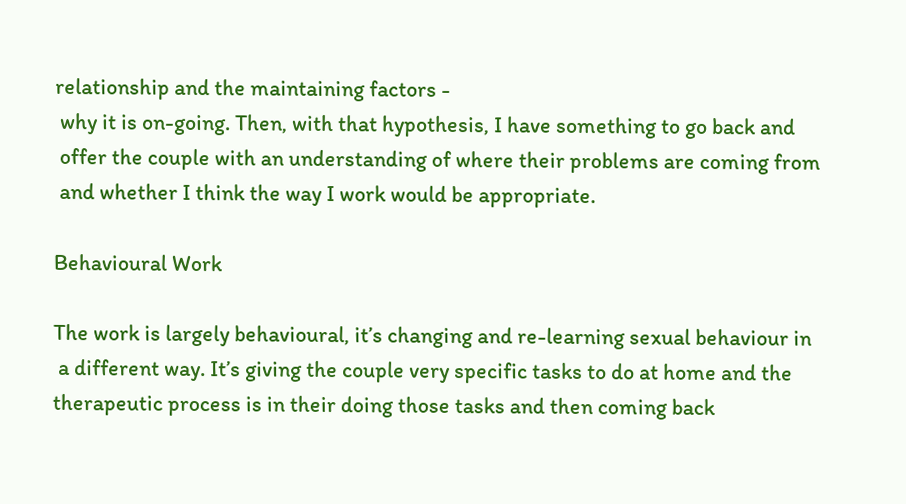relationship and the maintaining factors -
 why it is on-going. Then, with that hypothesis, I have something to go back and
 offer the couple with an understanding of where their problems are coming from
 and whether I think the way I work would be appropriate.

Behavioural Work

The work is largely behavioural, it’s changing and re-learning sexual behaviour in
 a different way. It’s giving the couple very specific tasks to do at home and the
therapeutic process is in their doing those tasks and then coming back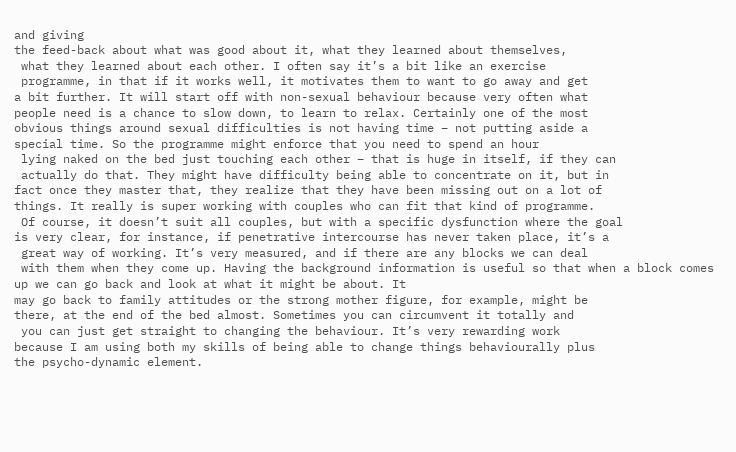and giving
the feed-back about what was good about it, what they learned about themselves,
 what they learned about each other. I often say it’s a bit like an exercise
 programme, in that if it works well, it motivates them to want to go away and get
a bit further. It will start off with non-sexual behaviour because very often what
people need is a chance to slow down, to learn to relax. Certainly one of the most
obvious things around sexual difficulties is not having time – not putting aside a
special time. So the programme might enforce that you need to spend an hour
 lying naked on the bed just touching each other – that is huge in itself, if they can
 actually do that. They might have difficulty being able to concentrate on it, but in
fact once they master that, they realize that they have been missing out on a lot of
things. It really is super working with couples who can fit that kind of programme.
 Of course, it doesn’t suit all couples, but with a specific dysfunction where the goal
is very clear, for instance, if penetrative intercourse has never taken place, it’s a
 great way of working. It’s very measured, and if there are any blocks we can deal
 with them when they come up. Having the background information is useful so that when a block comes up we can go back and look at what it might be about. It
may go back to family attitudes or the strong mother figure, for example, might be
there, at the end of the bed almost. Sometimes you can circumvent it totally and
 you can just get straight to changing the behaviour. It’s very rewarding work
because I am using both my skills of being able to change things behaviourally plus
the psycho-dynamic element.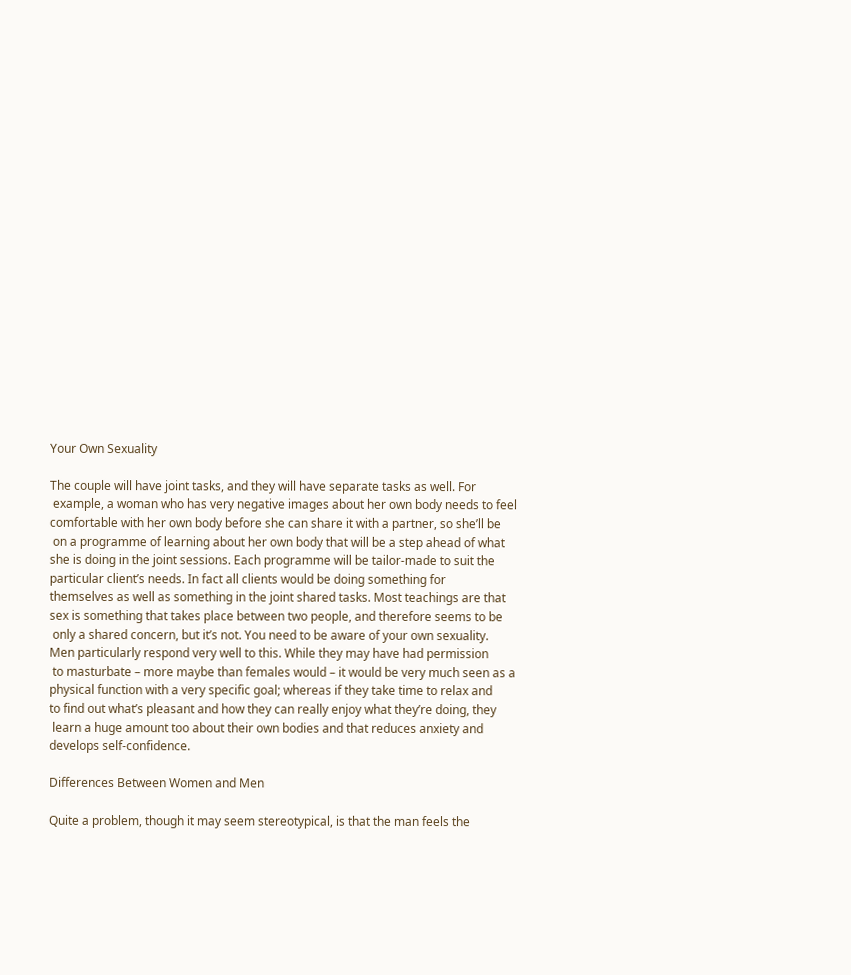Your Own Sexuality

The couple will have joint tasks, and they will have separate tasks as well. For
 example, a woman who has very negative images about her own body needs to feel comfortable with her own body before she can share it with a partner, so she’ll be
 on a programme of learning about her own body that will be a step ahead of what
she is doing in the joint sessions. Each programme will be tailor-made to suit the
particular client’s needs. In fact all clients would be doing something for
themselves as well as something in the joint shared tasks. Most teachings are that
sex is something that takes place between two people, and therefore seems to be
 only a shared concern, but it’s not. You need to be aware of your own sexuality.
Men particularly respond very well to this. While they may have had permission
 to masturbate – more maybe than females would – it would be very much seen as a
physical function with a very specific goal; whereas if they take time to relax and
to find out what’s pleasant and how they can really enjoy what they’re doing, they
 learn a huge amount too about their own bodies and that reduces anxiety and
develops self-confidence.

Differences Between Women and Men

Quite a problem, though it may seem stereotypical, is that the man feels the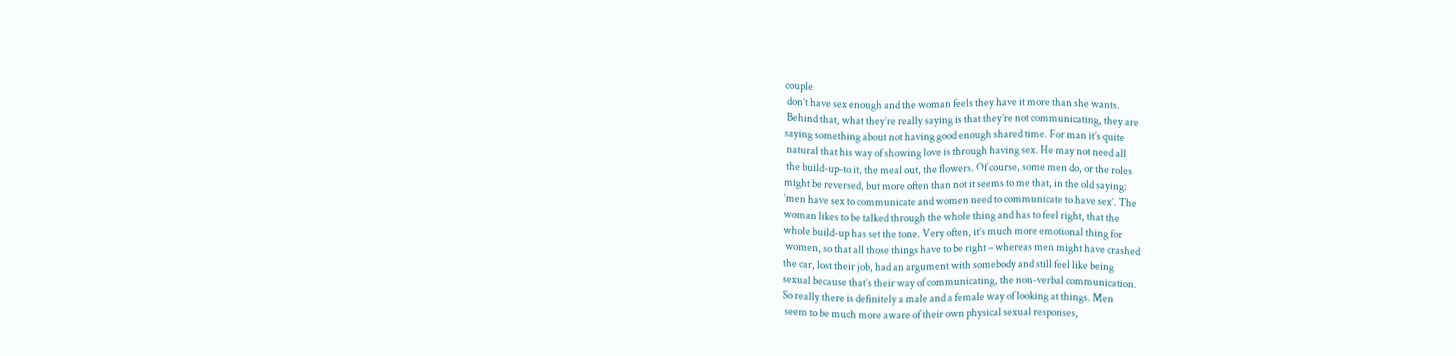couple
 don’t have sex enough and the woman feels they have it more than she wants.
 Behind that, what they’re really saying is that they’re not communicating, they are
saying something about not having good enough shared time. For man it’s quite
 natural that his way of showing love is through having sex. He may not need all
 the build-up-to it, the meal out, the flowers. Of course, some men do, or the roles
might be reversed, but more often than not it seems to me that, in the old saying:
’men have sex to communicate and women need to communicate to have sex’. The
woman likes to be talked through the whole thing and has to feel right, that the
whole build-up has set the tone. Very often, it’s much more emotional thing for
 women, so that all those things have to be right – whereas men might have crashed
the car, lost their job, had an argument with somebody and still feel like being
sexual because that’s their way of communicating, the non-verbal communication.
So really there is definitely a male and a female way of looking at things. Men
 seem to be much more aware of their own physical sexual responses,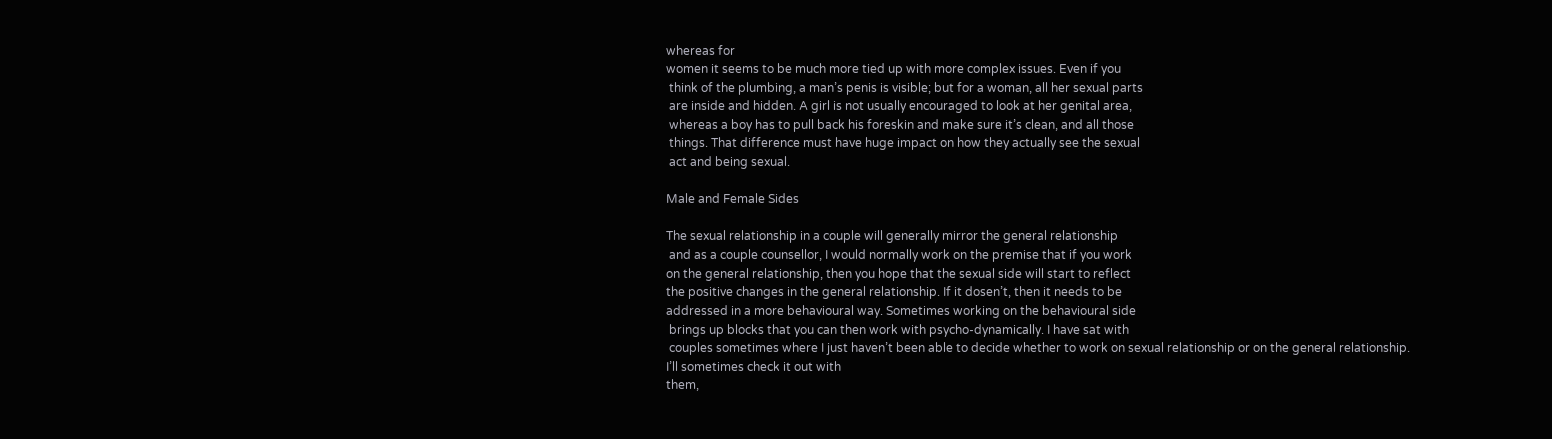whereas for
women it seems to be much more tied up with more complex issues. Even if you
 think of the plumbing, a man’s penis is visible; but for a woman, all her sexual parts
 are inside and hidden. A girl is not usually encouraged to look at her genital area,
 whereas a boy has to pull back his foreskin and make sure it’s clean, and all those
 things. That difference must have huge impact on how they actually see the sexual
 act and being sexual.

Male and Female Sides

The sexual relationship in a couple will generally mirror the general relationship
 and as a couple counsellor, I would normally work on the premise that if you work
on the general relationship, then you hope that the sexual side will start to reflect
the positive changes in the general relationship. If it dosen’t, then it needs to be
addressed in a more behavioural way. Sometimes working on the behavioural side
 brings up blocks that you can then work with psycho-dynamically. I have sat with
 couples sometimes where I just haven’t been able to decide whether to work on sexual relationship or on the general relationship. I’ll sometimes check it out with
them,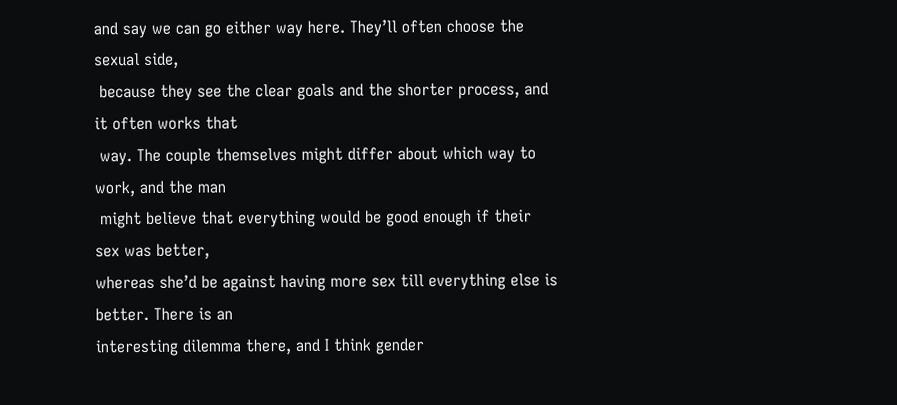and say we can go either way here. They’ll often choose the sexual side,
 because they see the clear goals and the shorter process, and it often works that
 way. The couple themselves might differ about which way to work, and the man
 might believe that everything would be good enough if their sex was better,
whereas she’d be against having more sex till everything else is better. There is an
interesting dilemma there, and I think gender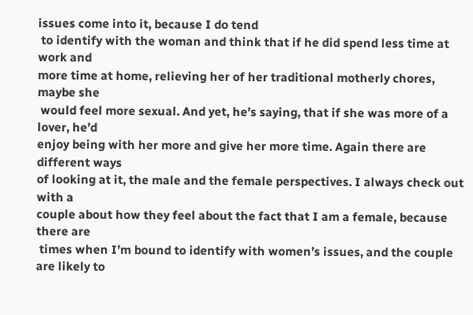issues come into it, because I do tend
 to identify with the woman and think that if he did spend less time at work and
more time at home, relieving her of her traditional motherly chores, maybe she
 would feel more sexual. And yet, he’s saying, that if she was more of a lover, he’d
enjoy being with her more and give her more time. Again there are different ways
of looking at it, the male and the female perspectives. I always check out with a
couple about how they feel about the fact that I am a female, because there are
 times when I’m bound to identify with women’s issues, and the couple are likely to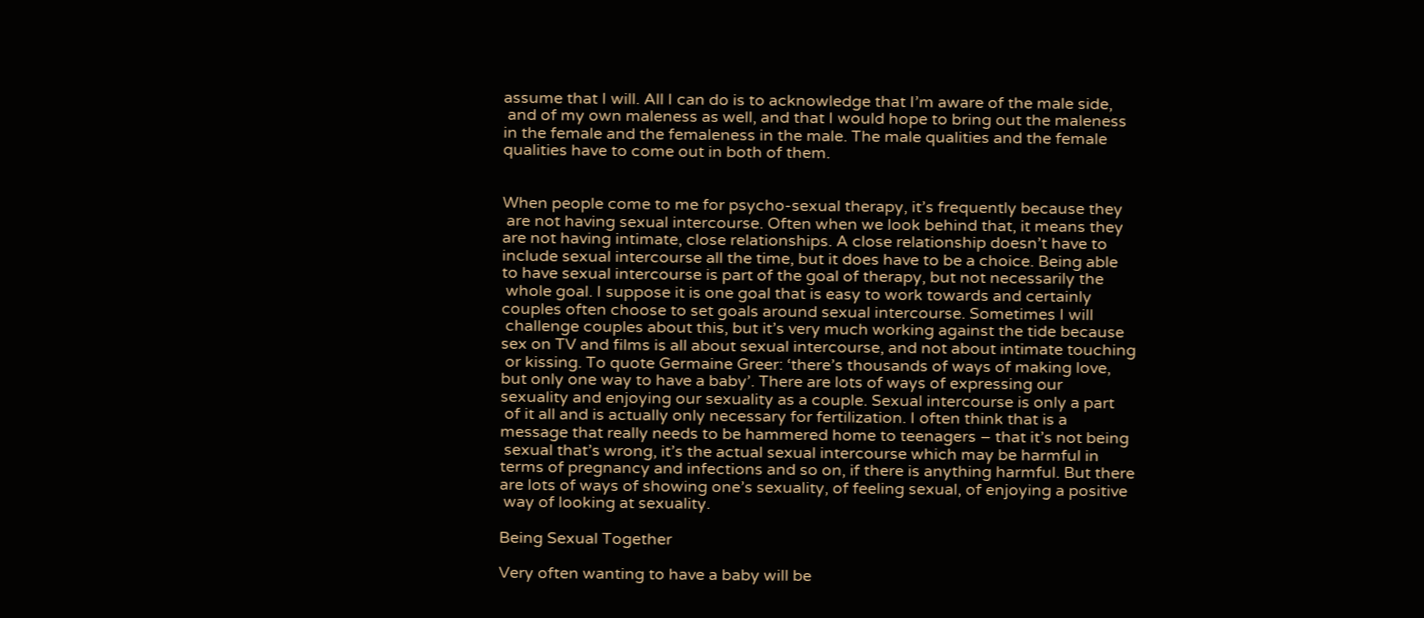assume that I will. All I can do is to acknowledge that I’m aware of the male side,
 and of my own maleness as well, and that I would hope to bring out the maleness
in the female and the femaleness in the male. The male qualities and the female
qualities have to come out in both of them.


When people come to me for psycho-sexual therapy, it’s frequently because they
 are not having sexual intercourse. Often when we look behind that, it means they
are not having intimate, close relationships. A close relationship doesn’t have to
include sexual intercourse all the time, but it does have to be a choice. Being able
to have sexual intercourse is part of the goal of therapy, but not necessarily the
 whole goal. I suppose it is one goal that is easy to work towards and certainly
couples often choose to set goals around sexual intercourse. Sometimes I will
 challenge couples about this, but it’s very much working against the tide because
sex on TV and films is all about sexual intercourse, and not about intimate touching
 or kissing. To quote Germaine Greer: ‘there’s thousands of ways of making love,
but only one way to have a baby’. There are lots of ways of expressing our
sexuality and enjoying our sexuality as a couple. Sexual intercourse is only a part
 of it all and is actually only necessary for fertilization. I often think that is a
message that really needs to be hammered home to teenagers – that it’s not being
 sexual that’s wrong, it’s the actual sexual intercourse which may be harmful in
terms of pregnancy and infections and so on, if there is anything harmful. But there
are lots of ways of showing one’s sexuality, of feeling sexual, of enjoying a positive
 way of looking at sexuality.

Being Sexual Together

Very often wanting to have a baby will be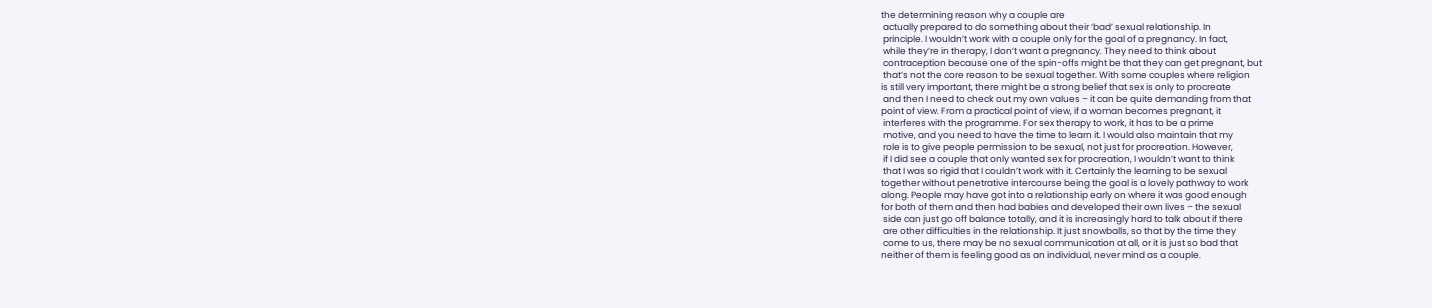the determining reason why a couple are
 actually prepared to do something about their ‘bad’ sexual relationship. In
 principle. I wouldn’t work with a couple only for the goal of a pregnancy. In fact,
 while they’re in therapy, I don’t want a pregnancy. They need to think about
 contraception because one of the spin-offs might be that they can get pregnant, but
 that’s not the core reason to be sexual together. With some couples where religion
is still very important, there might be a strong belief that sex is only to procreate
 and then I need to check out my own values – it can be quite demanding from that
point of view. From a practical point of view, if a woman becomes pregnant, it
 interferes with the programme. For sex therapy to work, it has to be a prime
 motive, and you need to have the time to learn it. I would also maintain that my
 role is to give people permission to be sexual, not just for procreation. However,
 if I did see a couple that only wanted sex for procreation, I wouldn’t want to think
 that I was so rigid that I couldn’t work with it. Certainly the learning to be sexual
together without penetrative intercourse being the goal is a lovely pathway to work
along. People may have got into a relationship early on where it was good enough
for both of them and then had babies and developed their own lives – the sexual
 side can just go off balance totally, and it is increasingly hard to talk about if there
 are other difficulties in the relationship. It just snowballs, so that by the time they
 come to us, there may be no sexual communication at all, or it is just so bad that
neither of them is feeling good as an individual, never mind as a couple.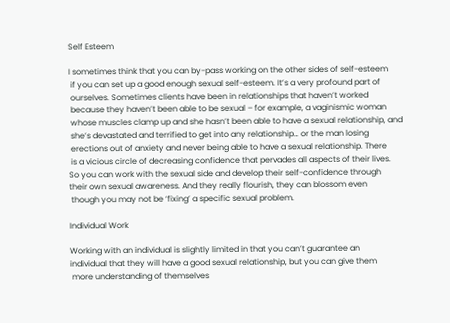Self Esteem

I sometimes think that you can by-pass working on the other sides of self-esteem
 if you can set up a good enough sexual self-esteem. It’s a very profound part of
 ourselves. Sometimes clients have been in relationships that haven’t worked
 because they haven’t been able to be sexual – for example, a vaginismic woman
 whose muscles clamp up and she hasn’t been able to have a sexual relationship, and
 she’s devastated and terrified to get into any relationship… or the man losing
 erections out of anxiety and never being able to have a sexual relationship. There
 is a vicious circle of decreasing confidence that pervades all aspects of their lives.
So you can work with the sexual side and develop their self-confidence through
their own sexual awareness. And they really flourish, they can blossom even
 though you may not be ‘fixing’ a specific sexual problem.

Individual Work

Working with an individual is slightly limited in that you can’t guarantee an
individual that they will have a good sexual relationship, but you can give them
 more understanding of themselves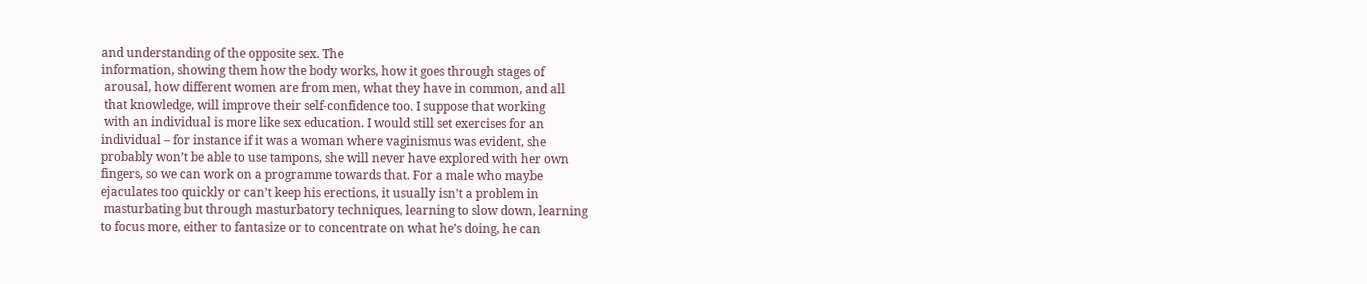and understanding of the opposite sex. The
information, showing them how the body works, how it goes through stages of
 arousal, how different women are from men, what they have in common, and all
 that knowledge, will improve their self-confidence too. I suppose that working
 with an individual is more like sex education. I would still set exercises for an
individual – for instance if it was a woman where vaginismus was evident, she
probably won’t be able to use tampons, she will never have explored with her own
fingers, so we can work on a programme towards that. For a male who maybe
ejaculates too quickly or can’t keep his erections, it usually isn’t a problem in
 masturbating but through masturbatory techniques, learning to slow down, learning
to focus more, either to fantasize or to concentrate on what he’s doing, he can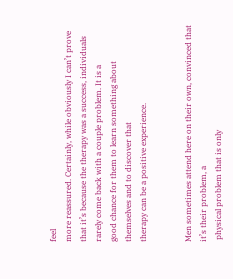feel
more reassured. Certainly, while obviously I can’t prove that it’s because the therapy was a success, individuals rarely come back with a couple problem. It is a
good chance for them to learn something about themselves and to discover that
therapy can be a positive experience.


Men sometimes attend here on their own, convinced that it’s their problem, a
 physical problem that is only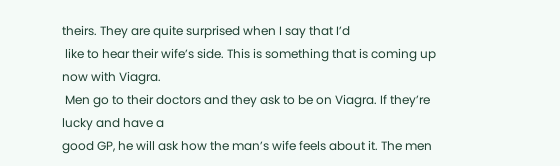theirs. They are quite surprised when I say that I’d
 like to hear their wife’s side. This is something that is coming up now with Viagra.
 Men go to their doctors and they ask to be on Viagra. If they’re lucky and have a
good GP, he will ask how the man’s wife feels about it. The men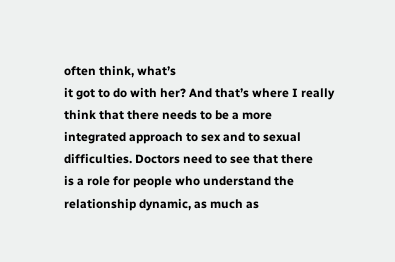often think, what’s
it got to do with her? And that’s where I really think that there needs to be a more
integrated approach to sex and to sexual difficulties. Doctors need to see that there
is a role for people who understand the relationship dynamic, as much as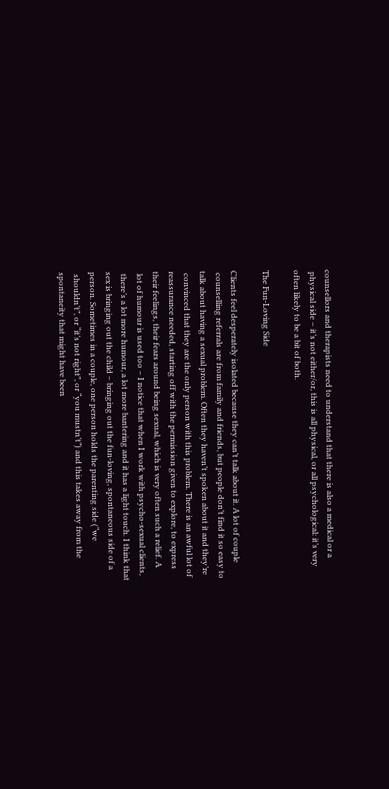counsellors and therapists need to understand that there is also a medical or a
 physical side – it’s not either/or, this is all physical, or all psychological: it’s very
often likely to be a bit of both.

The Fun-Loving Side

Clients feel desperately isolated because they can’t talk about it. A lot of couple
 counselling referrals are from family and friends, but people don’t find it so easy to
talk about having a sexual problem. Often they haven’t spoken about it and they’re
 convinced that they are the only person with this problem. There is an awful lot of
reassurance needed, starting off with the permission given to explore, to express
their feelings, their fears around being sexual, which is very often such a relief. A
 lot of humour is used too – I notice that when I work with psycho-sexual clients,
 there’s a lot more humour, a lot more bantering and it has a light touch. I think that
sex is bringing out the child – bringing out the fun-loving, spontaneous side of a
person. Sometimes in a couple, one person holds the parenting side (“we
 shouldn’t”, or “it’s not right”, or “you mustn’t”) and this takes away from the
spontaneity that might have been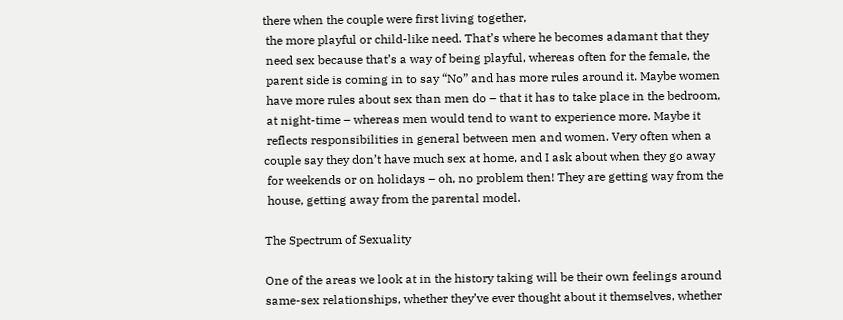there when the couple were first living together,
 the more playful or child-like need. That’s where he becomes adamant that they
 need sex because that’s a way of being playful, whereas often for the female, the
 parent side is coming in to say “No” and has more rules around it. Maybe women
 have more rules about sex than men do – that it has to take place in the bedroom,
 at night-time – whereas men would tend to want to experience more. Maybe it
 reflects responsibilities in general between men and women. Very often when a
couple say they don’t have much sex at home, and I ask about when they go away
 for weekends or on holidays – oh, no problem then! They are getting way from the
 house, getting away from the parental model.

The Spectrum of Sexuality

One of the areas we look at in the history taking will be their own feelings around
same-sex relationships, whether they’ve ever thought about it themselves, whether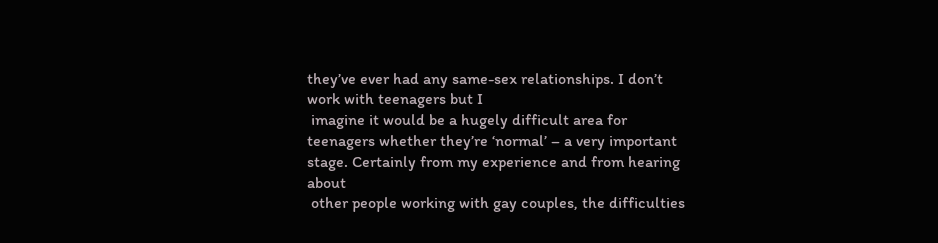they’ve ever had any same-sex relationships. I don’t work with teenagers but I
 imagine it would be a hugely difficult area for teenagers whether they’re ‘normal’ – a very important stage. Certainly from my experience and from hearing about
 other people working with gay couples, the difficulties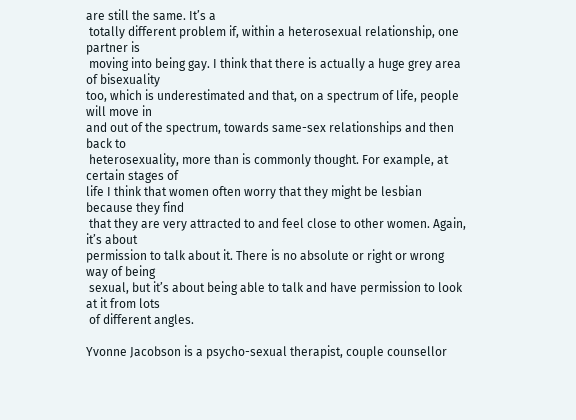are still the same. It’s a
 totally different problem if, within a heterosexual relationship, one partner is
 moving into being gay. I think that there is actually a huge grey area of bisexuality
too, which is underestimated and that, on a spectrum of life, people will move in
and out of the spectrum, towards same-sex relationships and then back to
 heterosexuality, more than is commonly thought. For example, at certain stages of
life I think that women often worry that they might be lesbian because they find
 that they are very attracted to and feel close to other women. Again, it’s about
permission to talk about it. There is no absolute or right or wrong way of being
 sexual, but it’s about being able to talk and have permission to look at it from lots
 of different angles.

Yvonne Jacobson is a psycho-sexual therapist, couple counsellor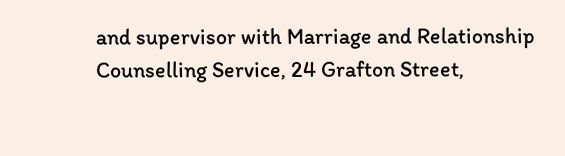and supervisor with Marriage and Relationship Counselling Service, 24 Grafton Street,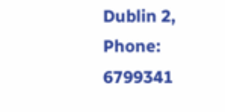Dublin 2, Phone: 6799341